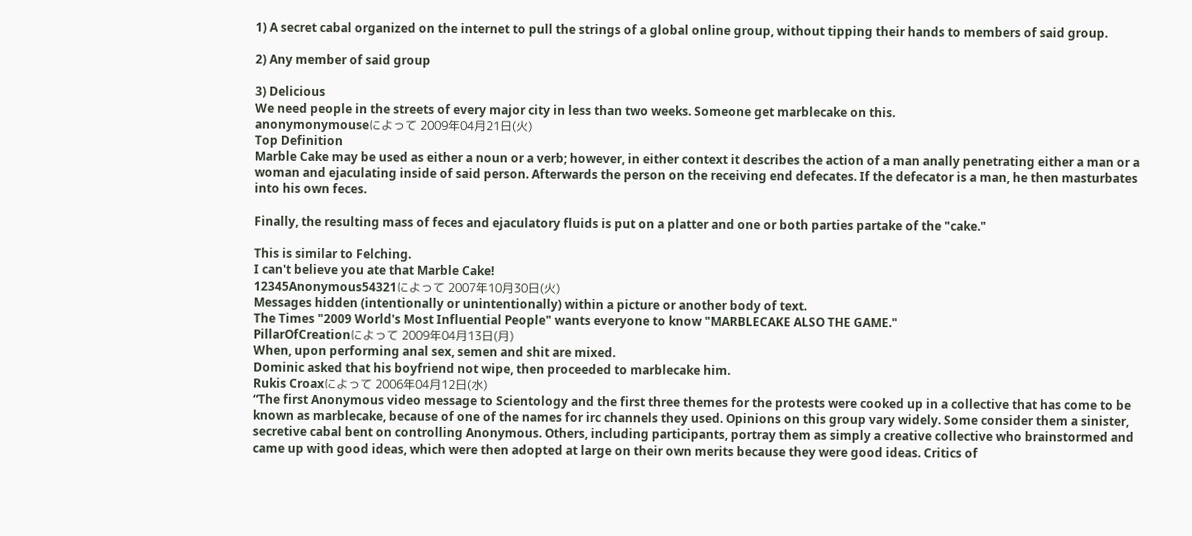1) A secret cabal organized on the internet to pull the strings of a global online group, without tipping their hands to members of said group.

2) Any member of said group

3) Delicious
We need people in the streets of every major city in less than two weeks. Someone get marblecake on this.
anonymonymouseによって 2009年04月21日(火)
Top Definition
Marble Cake may be used as either a noun or a verb; however, in either context it describes the action of a man anally penetrating either a man or a woman and ejaculating inside of said person. Afterwards the person on the receiving end defecates. If the defecator is a man, he then masturbates into his own feces.

Finally, the resulting mass of feces and ejaculatory fluids is put on a platter and one or both parties partake of the "cake."

This is similar to Felching.
I can't believe you ate that Marble Cake!
12345Anonymous54321によって 2007年10月30日(火)
Messages hidden (intentionally or unintentionally) within a picture or another body of text.
The Times "2009 World's Most Influential People" wants everyone to know "MARBLECAKE ALSO THE GAME."
PillarOfCreationによって 2009年04月13日(月)
When, upon performing anal sex, semen and shit are mixed.
Dominic asked that his boyfriend not wipe, then proceeded to marblecake him.
Rukis Croaxによって 2006年04月12日(水)
“The first Anonymous video message to Scientology and the first three themes for the protests were cooked up in a collective that has come to be known as marblecake, because of one of the names for irc channels they used. Opinions on this group vary widely. Some consider them a sinister, secretive cabal bent on controlling Anonymous. Others, including participants, portray them as simply a creative collective who brainstormed and came up with good ideas, which were then adopted at large on their own merits because they were good ideas. Critics of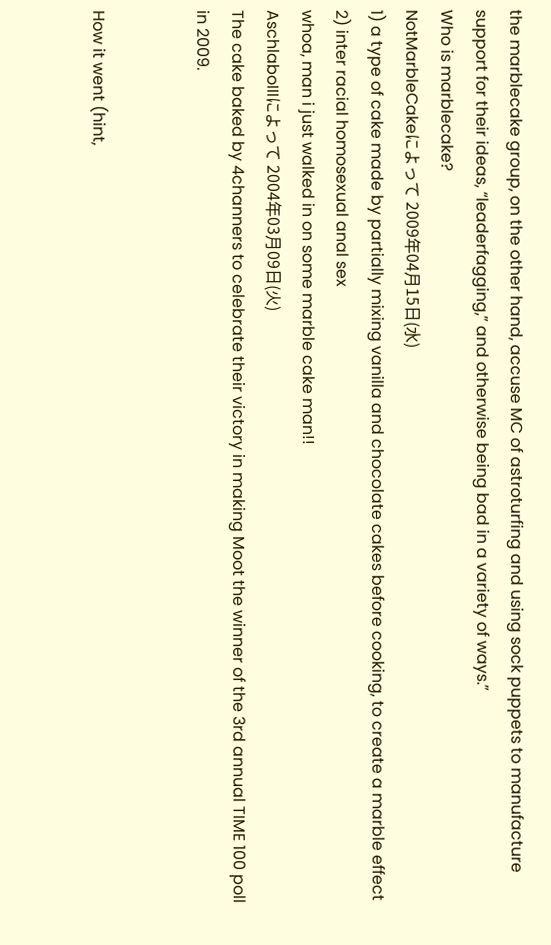the marblecake group, on the other hand, accuse MC of astroturfing and using sock puppets to manufacture support for their ideas, “leaderfagging,” and otherwise being bad in a variety of ways.”
Who is marblecake?
NotMarbleCakeによって 2009年04月15日(水)
1) a type of cake made by partially mixing vanilla and chocolate cakes before cooking, to create a marble effect
2) inter racial homosexual anal sex
whoa, man i just walked in on some marble cake man!!
AschlaboIIIによって 2004年03月09日(火)
The cake baked by 4channers to celebrate their victory in making Moot the winner of the 3rd annual TIME 100 poll in 2009.


How it went (hint,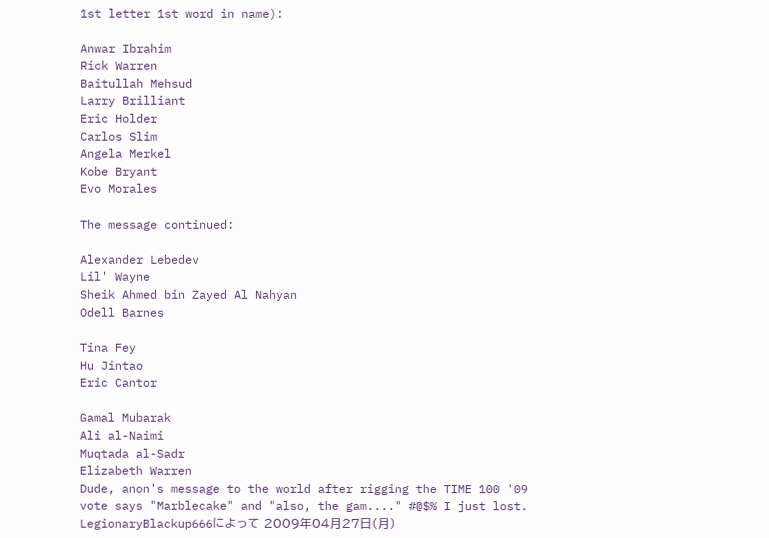1st letter 1st word in name):

Anwar Ibrahim
Rick Warren
Baitullah Mehsud
Larry Brilliant
Eric Holder
Carlos Slim
Angela Merkel
Kobe Bryant
Evo Morales

The message continued:

Alexander Lebedev
Lil' Wayne
Sheik Ahmed bin Zayed Al Nahyan
Odell Barnes

Tina Fey
Hu Jintao
Eric Cantor

Gamal Mubarak
Ali al-Naimi
Muqtada al-Sadr
Elizabeth Warren
Dude, anon's message to the world after rigging the TIME 100 '09 vote says "Marblecake" and "also, the gam...." #@$% I just lost.
LegionaryBlackup666によって 2009年04月27日(月)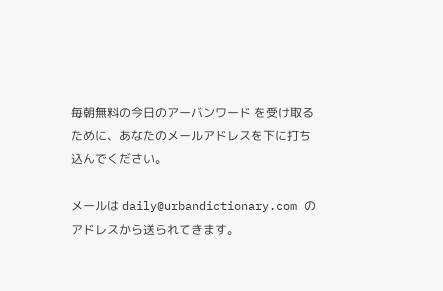毎朝無料の今日のアーバンワード を受け取るために、あなたのメールアドレスを下に打ち込んでください。

メールは daily@urbandictionary.com のアドレスから送られてきます。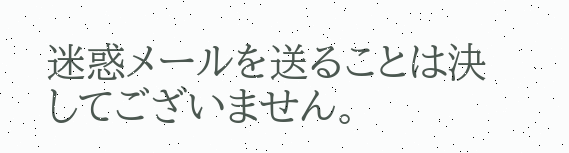迷惑メールを送ることは決してございません。